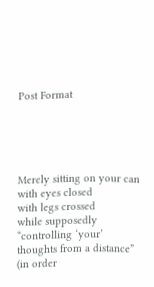Post Format





Merely sitting on your can
with eyes closed
with legs crossed
while supposedly “controlling ‘your’ thoughts from a distance”
(in order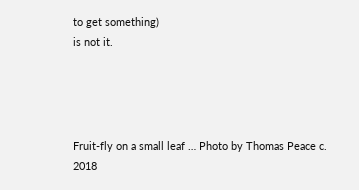to get something)
is not it.




Fruit-fly on a small leaf … Photo by Thomas Peace c. 2018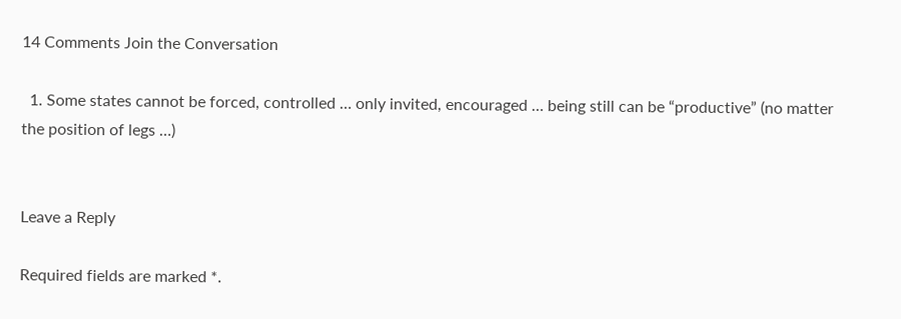14 Comments Join the Conversation

  1. Some states cannot be forced, controlled … only invited, encouraged … being still can be “productive” (no matter the position of legs …)


Leave a Reply

Required fields are marked *.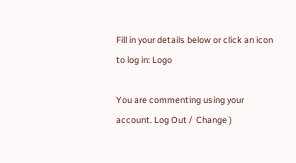Fill in your details below or click an icon to log in: Logo

You are commenting using your account. Log Out /  Change )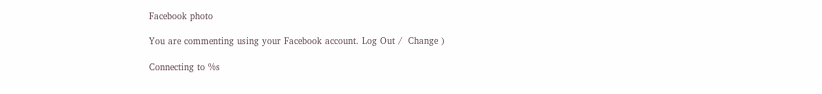Facebook photo

You are commenting using your Facebook account. Log Out /  Change )

Connecting to %s